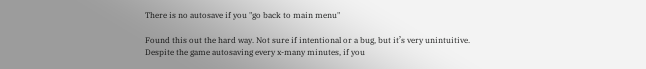There is no autosave if you "go back to main menu"

Found this out the hard way. Not sure if intentional or a bug, but it’s very unintuitive.
Despite the game autosaving every x-many minutes, if you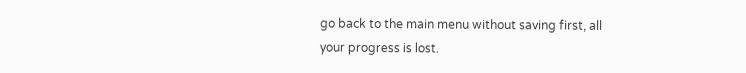go back to the main menu without saving first, all your progress is lost.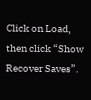Click on Load, then click “Show Recover Saves”.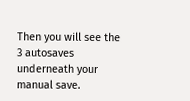Then you will see the 3 autosaves underneath your manual save.